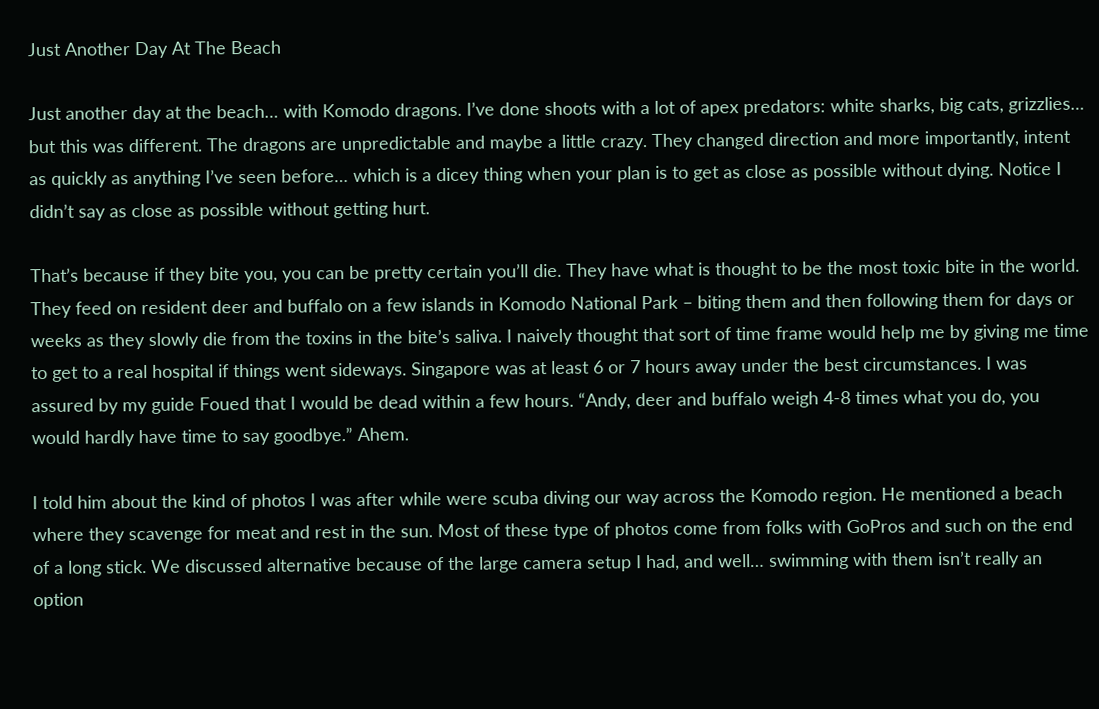Just Another Day At The Beach

Just another day at the beach… with Komodo dragons. I’ve done shoots with a lot of apex predators: white sharks, big cats, grizzlies… but this was different. The dragons are unpredictable and maybe a little crazy. They changed direction and more importantly, intent as quickly as anything I’ve seen before… which is a dicey thing when your plan is to get as close as possible without dying. Notice I didn’t say as close as possible without getting hurt.

That’s because if they bite you, you can be pretty certain you’ll die. They have what is thought to be the most toxic bite in the world. They feed on resident deer and buffalo on a few islands in Komodo National Park – biting them and then following them for days or weeks as they slowly die from the toxins in the bite’s saliva. I naively thought that sort of time frame would help me by giving me time to get to a real hospital if things went sideways. Singapore was at least 6 or 7 hours away under the best circumstances. I was assured by my guide Foued that I would be dead within a few hours. “Andy, deer and buffalo weigh 4-8 times what you do, you would hardly have time to say goodbye.” Ahem.

I told him about the kind of photos I was after while were scuba diving our way across the Komodo region. He mentioned a beach where they scavenge for meat and rest in the sun. Most of these type of photos come from folks with GoPros and such on the end of a long stick. We discussed alternative because of the large camera setup I had, and well… swimming with them isn’t really an option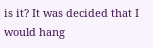is it? It was decided that I would hang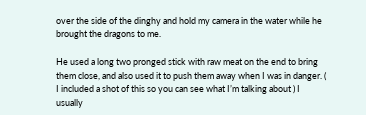over the side of the dinghy and hold my camera in the water while he brought the dragons to me.

He used a long two pronged stick with raw meat on the end to bring them close, and also used it to push them away when I was in danger. ( I included a shot of this so you can see what I’m talking about ) I usually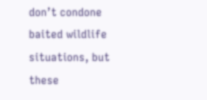don’t condone baited wildlife situations, but these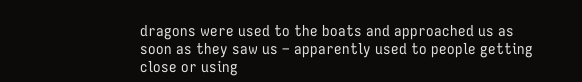dragons were used to the boats and approached us as soon as they saw us – apparently used to people getting close or using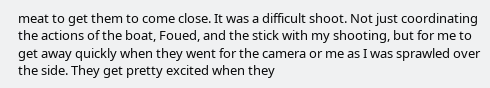meat to get them to come close. It was a difficult shoot. Not just coordinating the actions of the boat, Foued, and the stick with my shooting, but for me to get away quickly when they went for the camera or me as I was sprawled over the side. They get pretty excited when they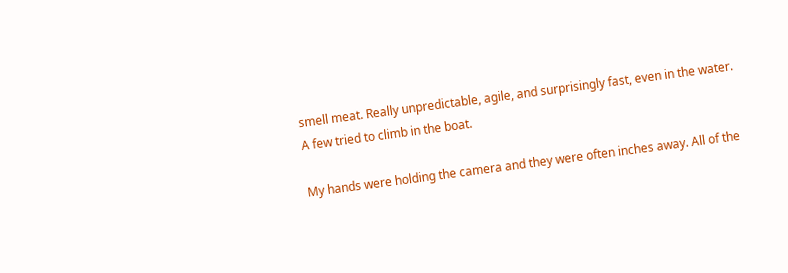smell meat. Really unpredictable, agile, and surprisingly fast, even in the water. A few tried to climb in the boat.

My hands were holding the camera and they were often inches away. All of the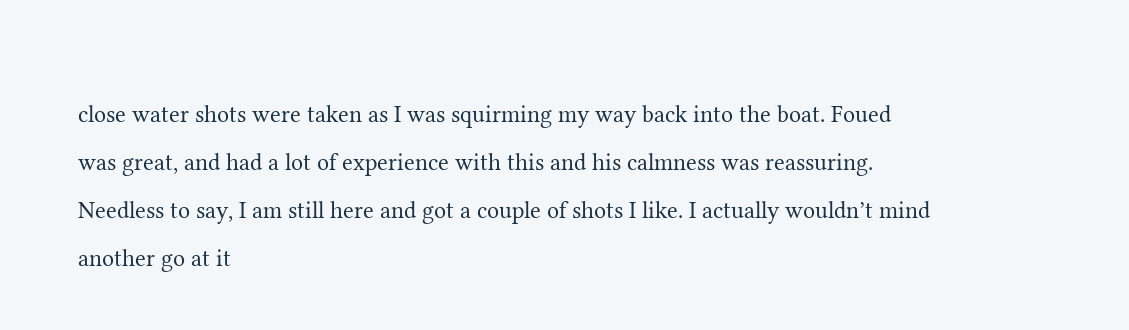close water shots were taken as I was squirming my way back into the boat. Foued was great, and had a lot of experience with this and his calmness was reassuring. Needless to say, I am still here and got a couple of shots I like. I actually wouldn’t mind another go at it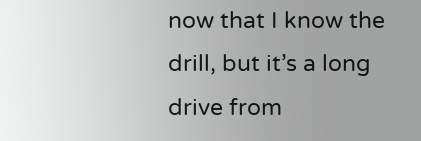now that I know the drill, but it’s a long drive from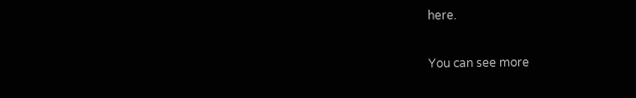here.

You can see more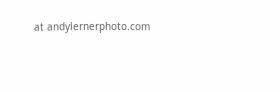at andylernerphoto.com